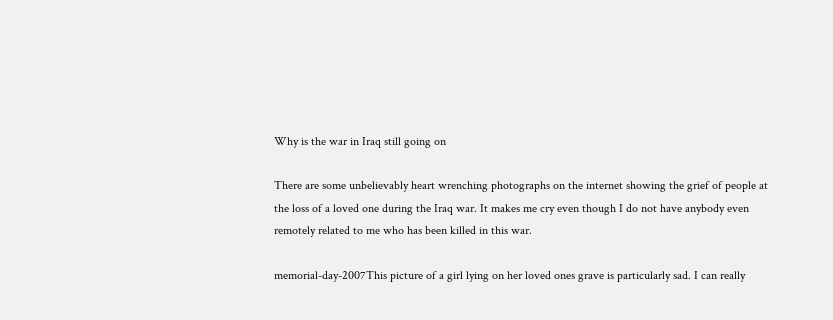Why is the war in Iraq still going on

There are some unbelievably heart wrenching photographs on the internet showing the grief of people at the loss of a loved one during the Iraq war. It makes me cry even though I do not have anybody even remotely related to me who has been killed in this war.

memorial-day-2007This picture of a girl lying on her loved ones grave is particularly sad. I can really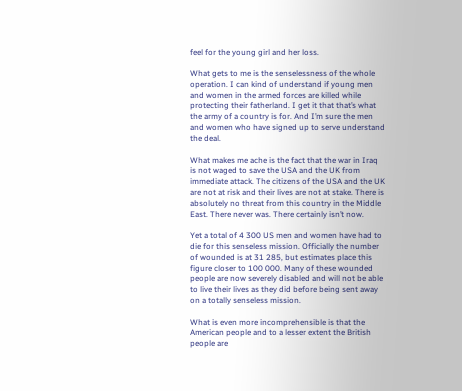feel for the young girl and her loss.

What gets to me is the senselessness of the whole operation. I can kind of understand if young men and women in the armed forces are killed while protecting their fatherland. I get it that that’s what the army of a country is for. And I’m sure the men and women who have signed up to serve understand the deal.

What makes me ache is the fact that the war in Iraq is not waged to save the USA and the UK from immediate attack. The citizens of the USA and the UK are not at risk and their lives are not at stake. There is absolutely no threat from this country in the Middle East. There never was. There certainly isn’t now.

Yet a total of 4 300 US men and women have had to die for this senseless mission. Officially the number of wounded is at 31 285, but estimates place this figure closer to 100 000. Many of these wounded people are now severely disabled and will not be able to live their lives as they did before being sent away on a totally senseless mission.

What is even more incomprehensible is that the American people and to a lesser extent the British people are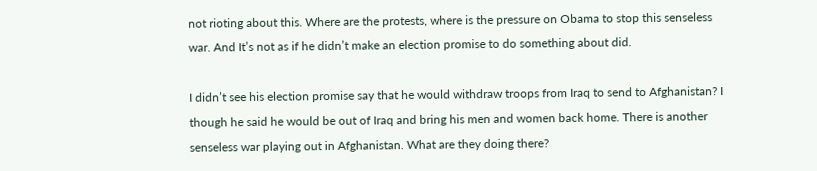not rioting about this. Where are the protests, where is the pressure on Obama to stop this senseless war. And It’s not as if he didn’t make an election promise to do something about did.

I didn’t see his election promise say that he would withdraw troops from Iraq to send to Afghanistan? I though he said he would be out of Iraq and bring his men and women back home. There is another senseless war playing out in Afghanistan. What are they doing there?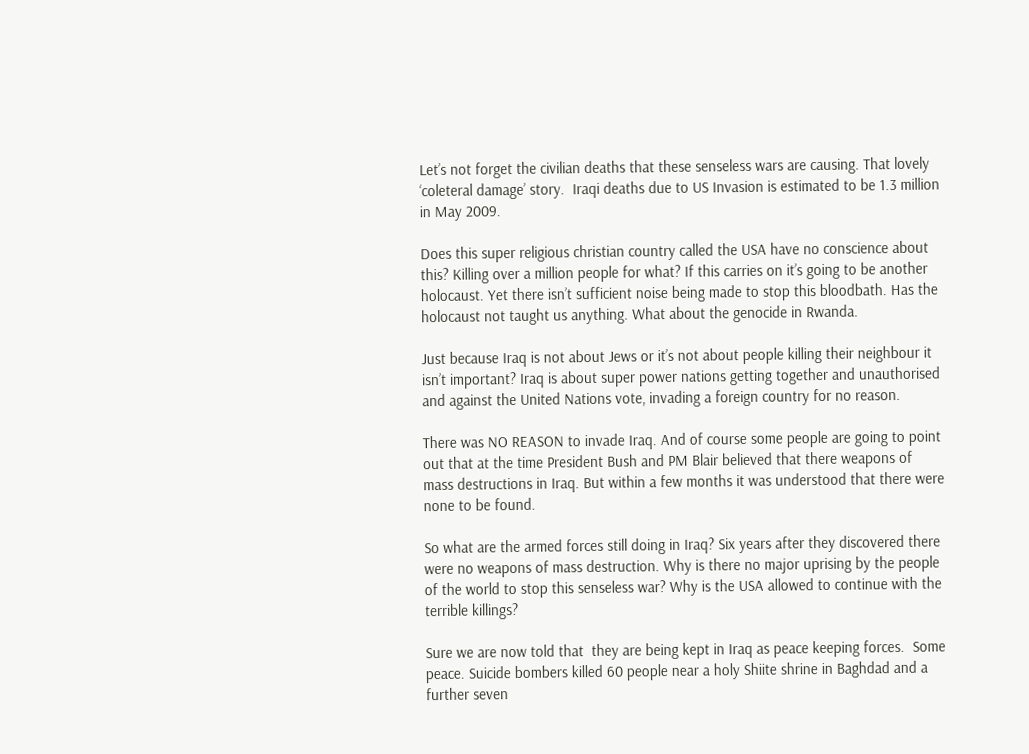Let’s not forget the civilian deaths that these senseless wars are causing. That lovely ‘coleteral damage’ story.  Iraqi deaths due to US Invasion is estimated to be 1.3 million in May 2009.

Does this super religious christian country called the USA have no conscience about this? Killing over a million people for what? If this carries on it’s going to be another holocaust. Yet there isn’t sufficient noise being made to stop this bloodbath. Has the holocaust not taught us anything. What about the genocide in Rwanda.

Just because Iraq is not about Jews or it’s not about people killing their neighbour it isn’t important? Iraq is about super power nations getting together and unauthorised and against the United Nations vote, invading a foreign country for no reason.

There was NO REASON to invade Iraq. And of course some people are going to point out that at the time President Bush and PM Blair believed that there weapons of mass destructions in Iraq. But within a few months it was understood that there were none to be found.

So what are the armed forces still doing in Iraq? Six years after they discovered there were no weapons of mass destruction. Why is there no major uprising by the people of the world to stop this senseless war? Why is the USA allowed to continue with the terrible killings?

Sure we are now told that  they are being kept in Iraq as peace keeping forces.  Some peace. Suicide bombers killed 60 people near a holy Shiite shrine in Baghdad and a further seven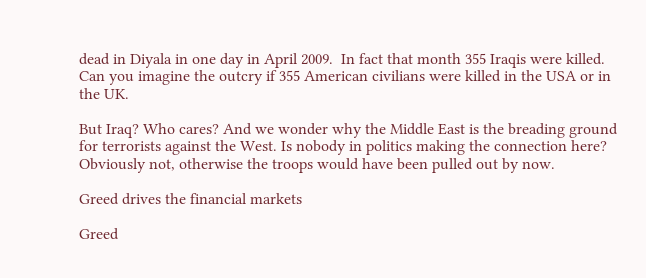dead in Diyala in one day in April 2009.  In fact that month 355 Iraqis were killed.  Can you imagine the outcry if 355 American civilians were killed in the USA or in the UK.

But Iraq? Who cares? And we wonder why the Middle East is the breading ground for terrorists against the West. Is nobody in politics making the connection here? Obviously not, otherwise the troops would have been pulled out by now.

Greed drives the financial markets

Greed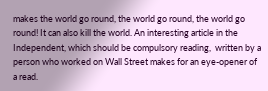makes the world go round, the world go round, the world go round! It can also kill the world. An interesting article in the Independent, which should be compulsory reading,  written by a person who worked on Wall Street makes for an eye-opener of a read.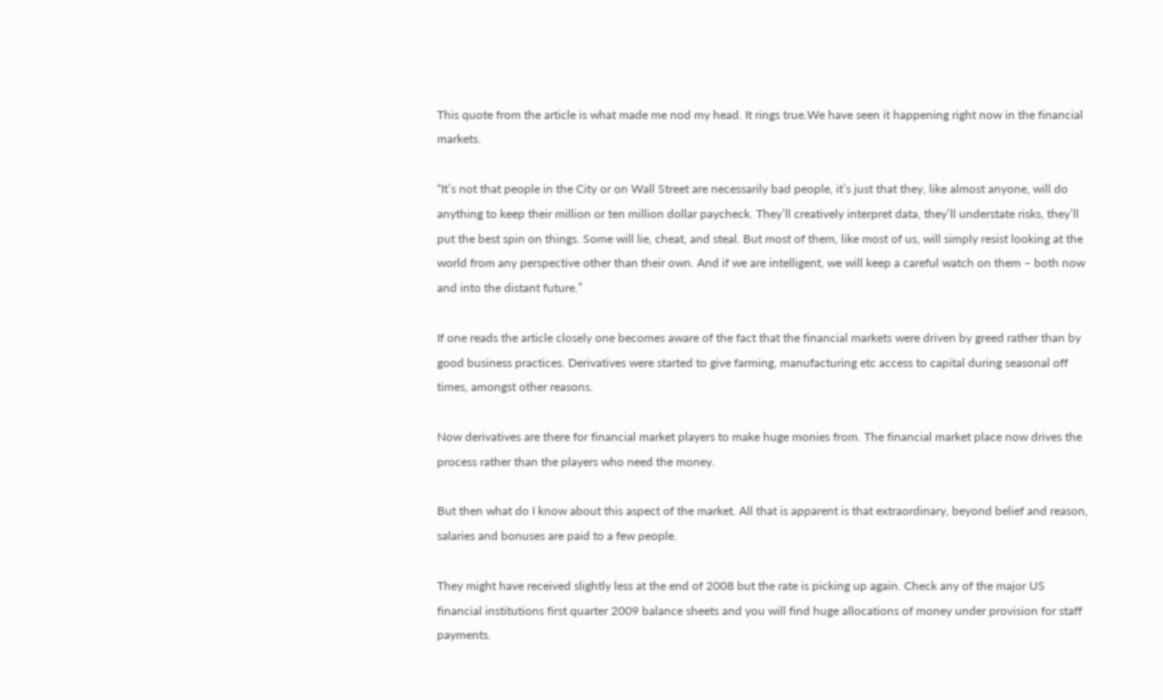This quote from the article is what made me nod my head. It rings true.We have seen it happening right now in the financial markets.

“It’s not that people in the City or on Wall Street are necessarily bad people, it’s just that they, like almost anyone, will do anything to keep their million or ten million dollar paycheck. They’ll creatively interpret data, they’ll understate risks, they’ll put the best spin on things. Some will lie, cheat, and steal. But most of them, like most of us, will simply resist looking at the world from any perspective other than their own. And if we are intelligent, we will keep a careful watch on them – both now and into the distant future.”

If one reads the article closely one becomes aware of the fact that the financial markets were driven by greed rather than by good business practices. Derivatives were started to give farming, manufacturing etc access to capital during seasonal off times, amongst other reasons.

Now derivatives are there for financial market players to make huge monies from. The financial market place now drives the process rather than the players who need the money.

But then what do I know about this aspect of the market. All that is apparent is that extraordinary, beyond belief and reason, salaries and bonuses are paid to a few people.

They might have received slightly less at the end of 2008 but the rate is picking up again. Check any of the major US financial institutions first quarter 2009 balance sheets and you will find huge allocations of money under provision for staff payments.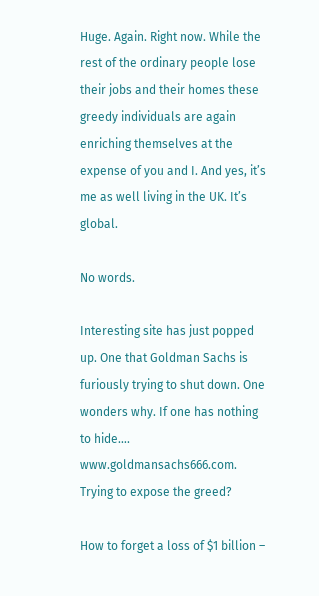Huge. Again. Right now. While the rest of the ordinary people lose their jobs and their homes these greedy individuals are again enriching themselves at the expense of you and I. And yes, it’s me as well living in the UK. It’s global.

No words.

Interesting site has just popped up. One that Goldman Sachs is furiously trying to shut down. One wonders why. If one has nothing to hide…. www.goldmansachs666.com. Trying to expose the greed?

How to forget a loss of $1 billion –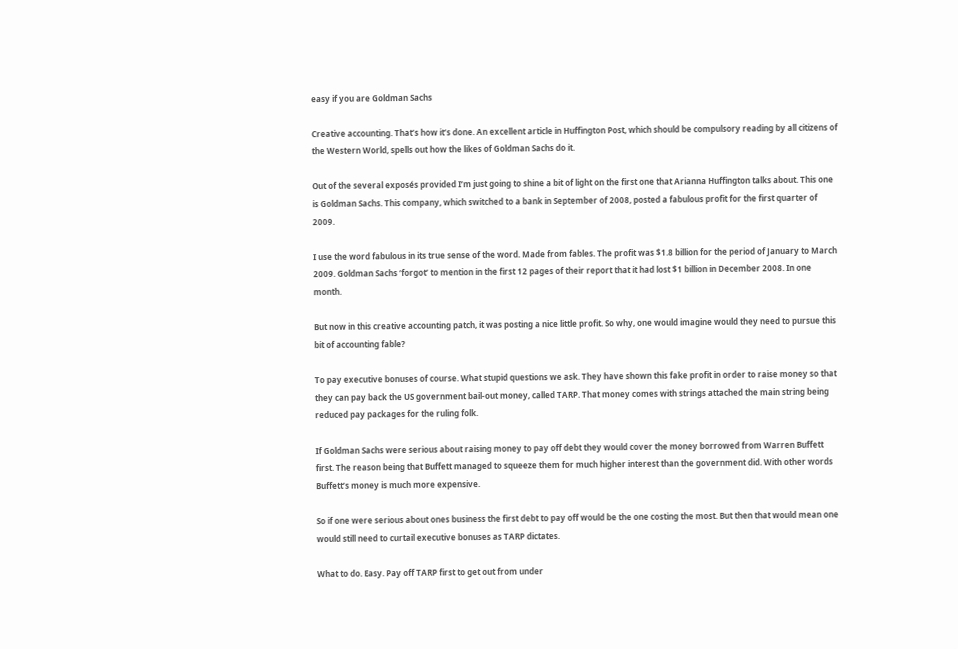easy if you are Goldman Sachs

Creative accounting. That’s how it’s done. An excellent article in Huffington Post, which should be compulsory reading by all citizens of the Western World, spells out how the likes of Goldman Sachs do it.

Out of the several exposés provided I’m just going to shine a bit of light on the first one that Arianna Huffington talks about. This one is Goldman Sachs. This company, which switched to a bank in September of 2008, posted a fabulous profit for the first quarter of 2009.

I use the word fabulous in its true sense of the word. Made from fables. The profit was $1.8 billion for the period of January to March 2009. Goldman Sachs ‘forgot’ to mention in the first 12 pages of their report that it had lost $1 billion in December 2008. In one month.

But now in this creative accounting patch, it was posting a nice little profit. So why, one would imagine would they need to pursue this bit of accounting fable?

To pay executive bonuses of course. What stupid questions we ask. They have shown this fake profit in order to raise money so that they can pay back the US government bail-out money, called TARP. That money comes with strings attached the main string being reduced pay packages for the ruling folk.

If Goldman Sachs were serious about raising money to pay off debt they would cover the money borrowed from Warren Buffett first. The reason being that Buffett managed to squeeze them for much higher interest than the government did. With other words Buffett’s money is much more expensive.

So if one were serious about ones business the first debt to pay off would be the one costing the most. But then that would mean one would still need to curtail executive bonuses as TARP dictates.

What to do. Easy. Pay off TARP first to get out from under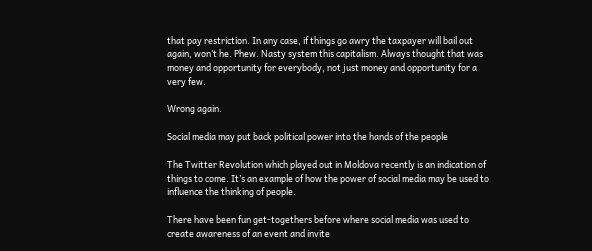that pay restriction. In any case, if things go awry the taxpayer will bail out again, won’t he. Phew. Nasty system this capitalism. Always thought that was money and opportunity for everybody, not just money and opportunity for a very few.

Wrong again.

Social media may put back political power into the hands of the people

The Twitter Revolution which played out in Moldova recently is an indication of things to come. It’s an example of how the power of social media may be used to influence the thinking of people.

There have been fun get-togethers before where social media was used to create awareness of an event and invite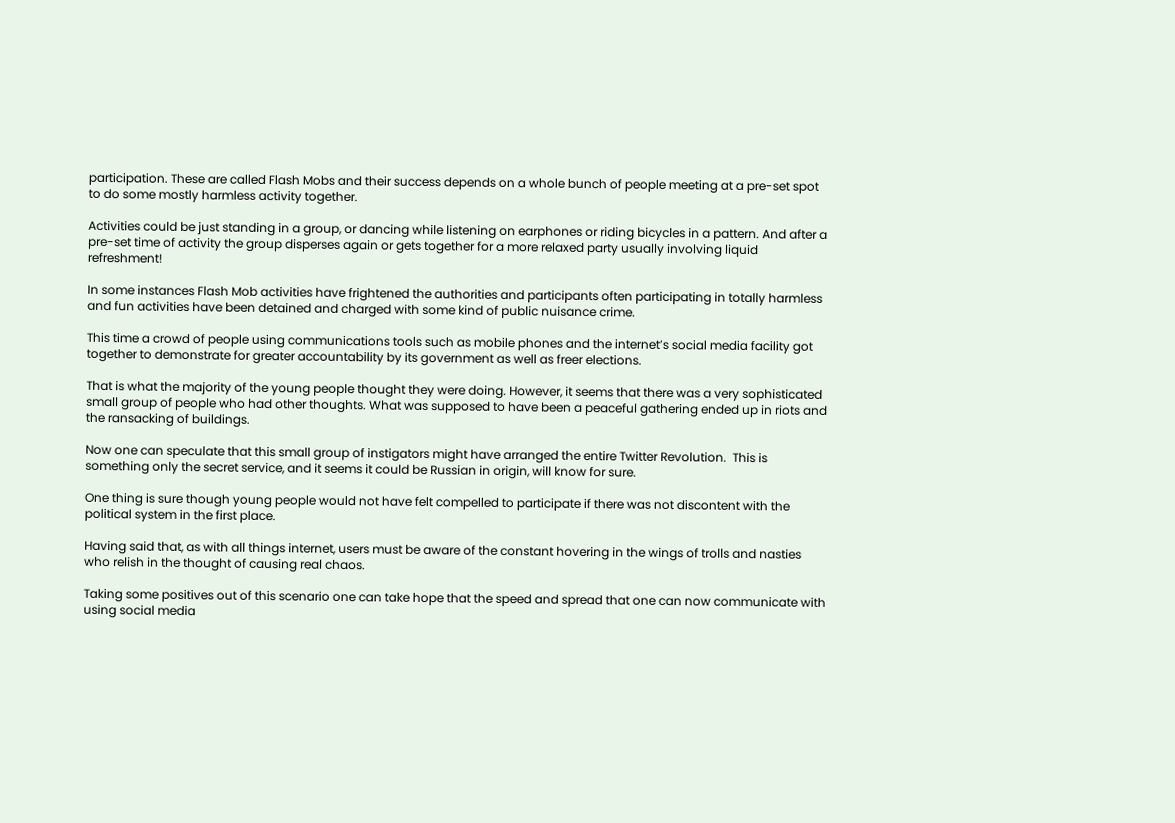participation. These are called Flash Mobs and their success depends on a whole bunch of people meeting at a pre-set spot to do some mostly harmless activity together.

Activities could be just standing in a group, or dancing while listening on earphones or riding bicycles in a pattern. And after a pre-set time of activity the group disperses again or gets together for a more relaxed party usually involving liquid refreshment!

In some instances Flash Mob activities have frightened the authorities and participants often participating in totally harmless and fun activities have been detained and charged with some kind of public nuisance crime.

This time a crowd of people using communications tools such as mobile phones and the internet’s social media facility got together to demonstrate for greater accountability by its government as well as freer elections.

That is what the majority of the young people thought they were doing. However, it seems that there was a very sophisticated small group of people who had other thoughts. What was supposed to have been a peaceful gathering ended up in riots and the ransacking of buildings.

Now one can speculate that this small group of instigators might have arranged the entire Twitter Revolution.  This is something only the secret service, and it seems it could be Russian in origin, will know for sure.

One thing is sure though young people would not have felt compelled to participate if there was not discontent with the political system in the first place.

Having said that, as with all things internet, users must be aware of the constant hovering in the wings of trolls and nasties who relish in the thought of causing real chaos.

Taking some positives out of this scenario one can take hope that the speed and spread that one can now communicate with using social media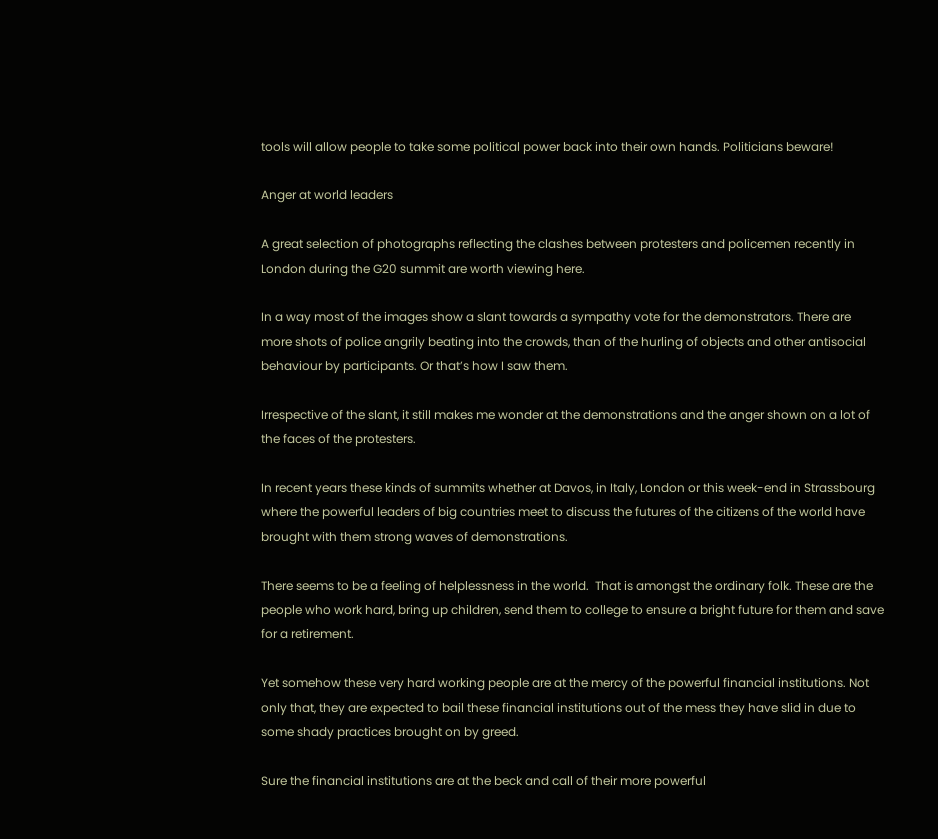tools will allow people to take some political power back into their own hands. Politicians beware!

Anger at world leaders

A great selection of photographs reflecting the clashes between protesters and policemen recently in London during the G20 summit are worth viewing here.

In a way most of the images show a slant towards a sympathy vote for the demonstrators. There are more shots of police angrily beating into the crowds, than of the hurling of objects and other antisocial behaviour by participants. Or that’s how I saw them.

Irrespective of the slant, it still makes me wonder at the demonstrations and the anger shown on a lot of the faces of the protesters.

In recent years these kinds of summits whether at Davos, in Italy, London or this week-end in Strassbourg where the powerful leaders of big countries meet to discuss the futures of the citizens of the world have brought with them strong waves of demonstrations.

There seems to be a feeling of helplessness in the world.  That is amongst the ordinary folk. These are the people who work hard, bring up children, send them to college to ensure a bright future for them and save for a retirement.

Yet somehow these very hard working people are at the mercy of the powerful financial institutions. Not only that, they are expected to bail these financial institutions out of the mess they have slid in due to some shady practices brought on by greed.

Sure the financial institutions are at the beck and call of their more powerful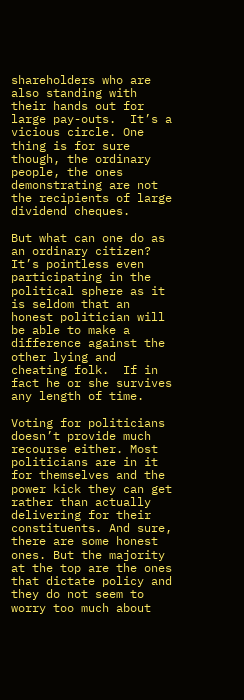shareholders who are also standing with their hands out for large pay-outs.  It’s a vicious circle. One thing is for sure though, the ordinary people, the ones demonstrating are not the recipients of large dividend cheques.

But what can one do as an ordinary citizen? It’s pointless even participating in the political sphere as it is seldom that an honest politician will be able to make a difference against the other lying and cheating folk.  If in fact he or she survives any length of time.

Voting for politicians doesn’t provide much recourse either. Most politicians are in it for themselves and the power kick they can get rather than actually delivering for their constituents. And sure, there are some honest ones. But the majority at the top are the ones that dictate policy and they do not seem to worry too much about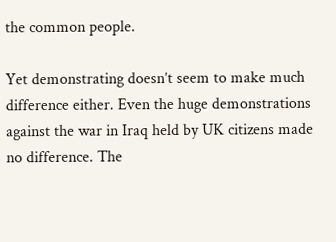the common people.

Yet demonstrating doesn’t seem to make much difference either. Even the huge demonstrations against the war in Iraq held by UK citizens made no difference. The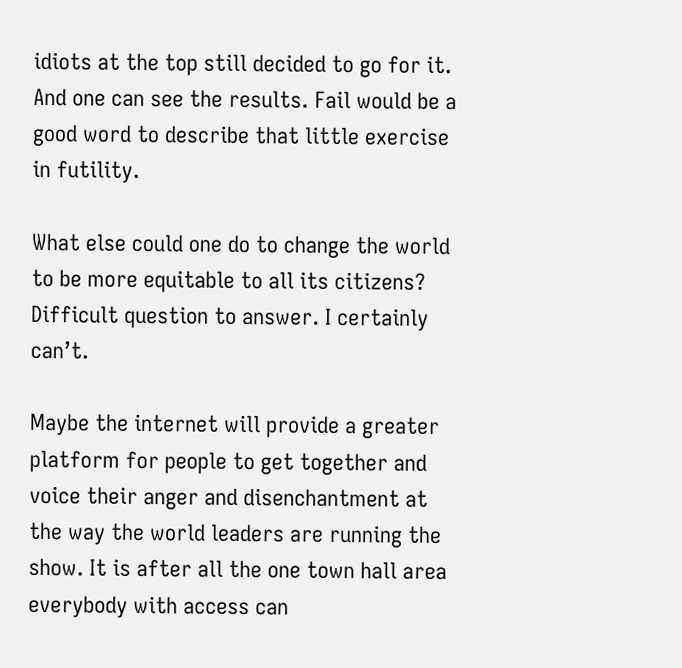idiots at the top still decided to go for it. And one can see the results. Fail would be a good word to describe that little exercise in futility.

What else could one do to change the world to be more equitable to all its citizens? Difficult question to answer. I certainly can’t.

Maybe the internet will provide a greater platform for people to get together and voice their anger and disenchantment at the way the world leaders are running the show. It is after all the one town hall area everybody with access can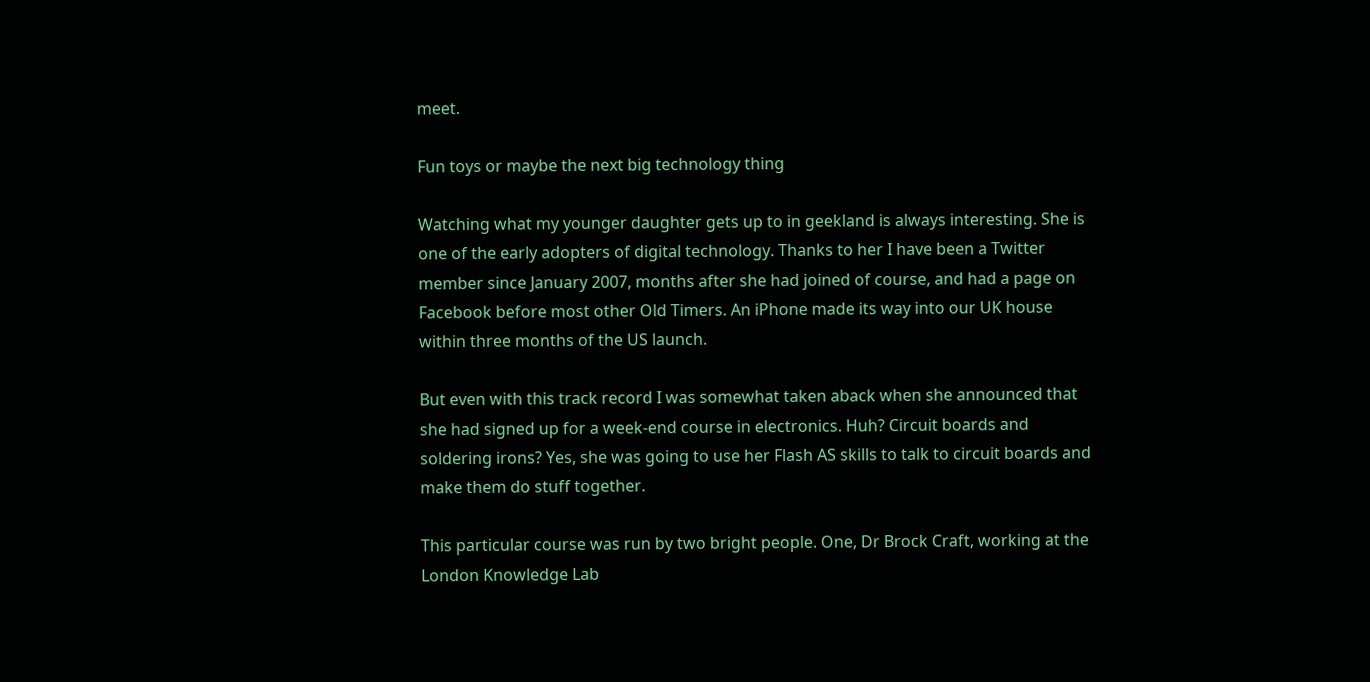meet.

Fun toys or maybe the next big technology thing

Watching what my younger daughter gets up to in geekland is always interesting. She is one of the early adopters of digital technology. Thanks to her I have been a Twitter member since January 2007, months after she had joined of course, and had a page on Facebook before most other Old Timers. An iPhone made its way into our UK house within three months of the US launch.

But even with this track record I was somewhat taken aback when she announced that she had signed up for a week-end course in electronics. Huh? Circuit boards and soldering irons? Yes, she was going to use her Flash AS skills to talk to circuit boards and make them do stuff together.

This particular course was run by two bright people. One, Dr Brock Craft, working at the London Knowledge Lab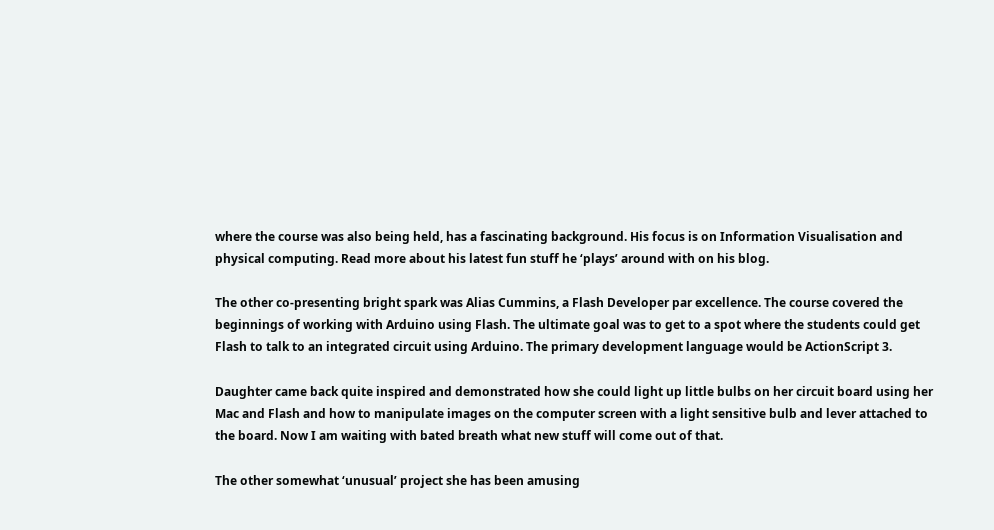where the course was also being held, has a fascinating background. His focus is on Information Visualisation and physical computing. Read more about his latest fun stuff he ‘plays’ around with on his blog.

The other co-presenting bright spark was Alias Cummins, a Flash Developer par excellence. The course covered the beginnings of working with Arduino using Flash. The ultimate goal was to get to a spot where the students could get Flash to talk to an integrated circuit using Arduino. The primary development language would be ActionScript 3.

Daughter came back quite inspired and demonstrated how she could light up little bulbs on her circuit board using her Mac and Flash and how to manipulate images on the computer screen with a light sensitive bulb and lever attached to the board. Now I am waiting with bated breath what new stuff will come out of that.

The other somewhat ‘unusual’ project she has been amusing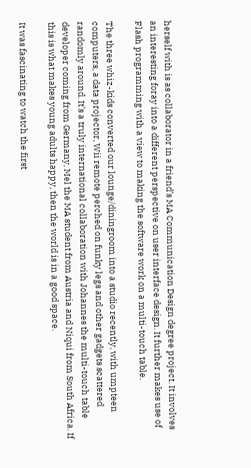herself with is as collaborator in a friend’s MA Communication Design degree project. It involves an interesting foray into a different perspective on user interface design. It further makes use of Flash programming with a view to making the software work on a multi-touch table.

The three whiz-kids converted our lounge/diningroom into a studio recently, with umpteen computers, a data projector, Wii remote perched on funky legs and other gadgets scattered randomly around. It’s a truly international collaboration with Johannes the multi-touch table developer coming from Germany, Mel the MA student from Austria and Niqui from South Africa. If this is what makes young adults happy, then the world is in a good space.

It was fascinating to watch the first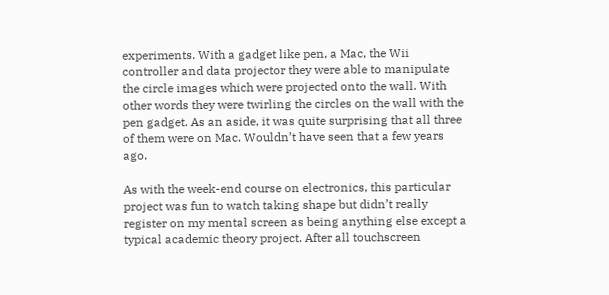experiments. With a gadget like pen, a Mac, the Wii controller and data projector they were able to manipulate the circle images which were projected onto the wall. With other words they were twirling the circles on the wall with the pen gadget. As an aside, it was quite surprising that all three of them were on Mac. Wouldn’t have seen that a few years ago.

As with the week-end course on electronics, this particular project was fun to watch taking shape but didn’t really register on my mental screen as being anything else except a typical academic theory project. After all touchscreen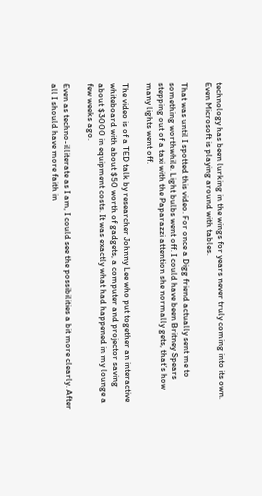technology has been lurking in the wings for years never truly coming into its own. Even Microsoft is playing around with tables.

That was until I spotted this video. For once a Digg friend actually sent me to something worthwhile. Light bulbs went off. I could have been Britney Spears stepping out of a taxi with the Paparazzi attention she normally gets, that’s how many lights went off.

The video is of a TED talk by researcher Johnny Lee who put together an interactive whiteboard with about $50 worth of gadgets, a computer and projector saving about $3000 in equipment costs. It was exactly what had happened in my lounge a few weeks ago.

Even as techno-illiterate as I am, I could see the possibilities a bit more clearly. After all I should have more faith in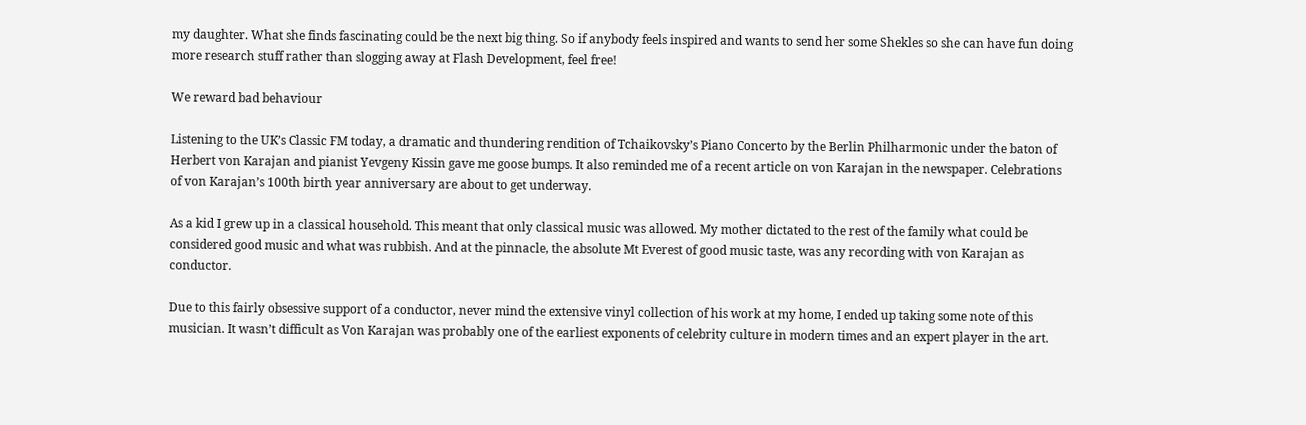my daughter. What she finds fascinating could be the next big thing. So if anybody feels inspired and wants to send her some Shekles so she can have fun doing more research stuff rather than slogging away at Flash Development, feel free!

We reward bad behaviour

Listening to the UK’s Classic FM today, a dramatic and thundering rendition of Tchaikovsky’s Piano Concerto by the Berlin Philharmonic under the baton of Herbert von Karajan and pianist Yevgeny Kissin gave me goose bumps. It also reminded me of a recent article on von Karajan in the newspaper. Celebrations of von Karajan’s 100th birth year anniversary are about to get underway.

As a kid I grew up in a classical household. This meant that only classical music was allowed. My mother dictated to the rest of the family what could be considered good music and what was rubbish. And at the pinnacle, the absolute Mt Everest of good music taste, was any recording with von Karajan as conductor.

Due to this fairly obsessive support of a conductor, never mind the extensive vinyl collection of his work at my home, I ended up taking some note of this musician. It wasn’t difficult as Von Karajan was probably one of the earliest exponents of celebrity culture in modern times and an expert player in the art.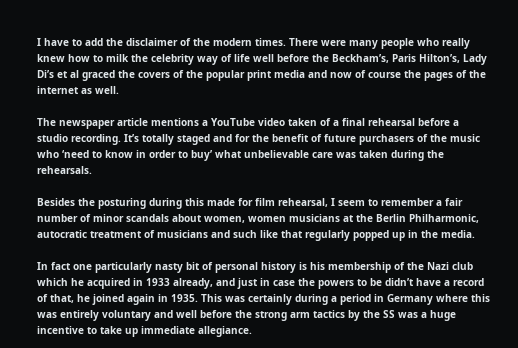I have to add the disclaimer of the modern times. There were many people who really knew how to milk the celebrity way of life well before the Beckham’s, Paris Hilton’s, Lady Di’s et al graced the covers of the popular print media and now of course the pages of the internet as well.

The newspaper article mentions a YouTube video taken of a final rehearsal before a studio recording. It’s totally staged and for the benefit of future purchasers of the music who ‘need to know in order to buy’ what unbelievable care was taken during the rehearsals.

Besides the posturing during this made for film rehearsal, I seem to remember a fair number of minor scandals about women, women musicians at the Berlin Philharmonic, autocratic treatment of musicians and such like that regularly popped up in the media.

In fact one particularly nasty bit of personal history is his membership of the Nazi club which he acquired in 1933 already, and just in case the powers to be didn’t have a record of that, he joined again in 1935. This was certainly during a period in Germany where this was entirely voluntary and well before the strong arm tactics by the SS was a huge incentive to take up immediate allegiance.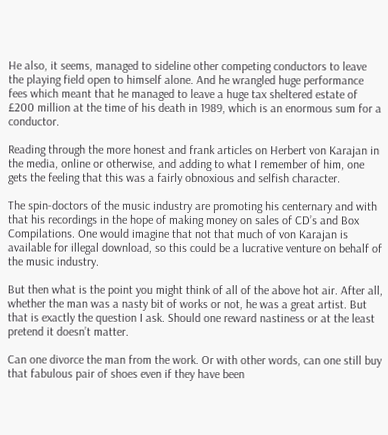He also, it seems, managed to sideline other competing conductors to leave the playing field open to himself alone. And he wrangled huge performance fees which meant that he managed to leave a huge tax sheltered estate of £200 million at the time of his death in 1989, which is an enormous sum for a conductor.

Reading through the more honest and frank articles on Herbert von Karajan in the media, online or otherwise, and adding to what I remember of him, one gets the feeling that this was a fairly obnoxious and selfish character.

The spin-doctors of the music industry are promoting his centernary and with that his recordings in the hope of making money on sales of CD’s and Box Compilations. One would imagine that not that much of von Karajan is available for illegal download, so this could be a lucrative venture on behalf of the music industry.

But then what is the point you might think of all of the above hot air. After all, whether the man was a nasty bit of works or not, he was a great artist. But that is exactly the question I ask. Should one reward nastiness or at the least pretend it doesn’t matter.

Can one divorce the man from the work. Or with other words, can one still buy that fabulous pair of shoes even if they have been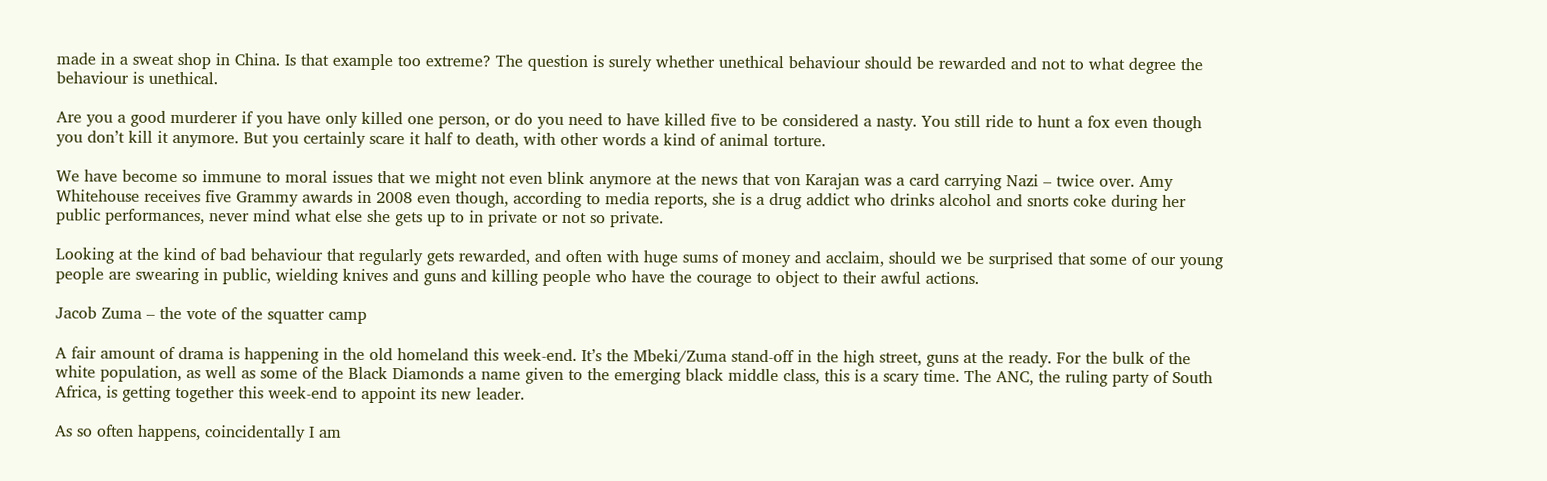made in a sweat shop in China. Is that example too extreme? The question is surely whether unethical behaviour should be rewarded and not to what degree the behaviour is unethical.

Are you a good murderer if you have only killed one person, or do you need to have killed five to be considered a nasty. You still ride to hunt a fox even though you don’t kill it anymore. But you certainly scare it half to death, with other words a kind of animal torture.

We have become so immune to moral issues that we might not even blink anymore at the news that von Karajan was a card carrying Nazi – twice over. Amy Whitehouse receives five Grammy awards in 2008 even though, according to media reports, she is a drug addict who drinks alcohol and snorts coke during her public performances, never mind what else she gets up to in private or not so private.

Looking at the kind of bad behaviour that regularly gets rewarded, and often with huge sums of money and acclaim, should we be surprised that some of our young people are swearing in public, wielding knives and guns and killing people who have the courage to object to their awful actions.

Jacob Zuma – the vote of the squatter camp

A fair amount of drama is happening in the old homeland this week-end. It’s the Mbeki/Zuma stand-off in the high street, guns at the ready. For the bulk of the white population, as well as some of the Black Diamonds a name given to the emerging black middle class, this is a scary time. The ANC, the ruling party of South Africa, is getting together this week-end to appoint its new leader.

As so often happens, coincidentally I am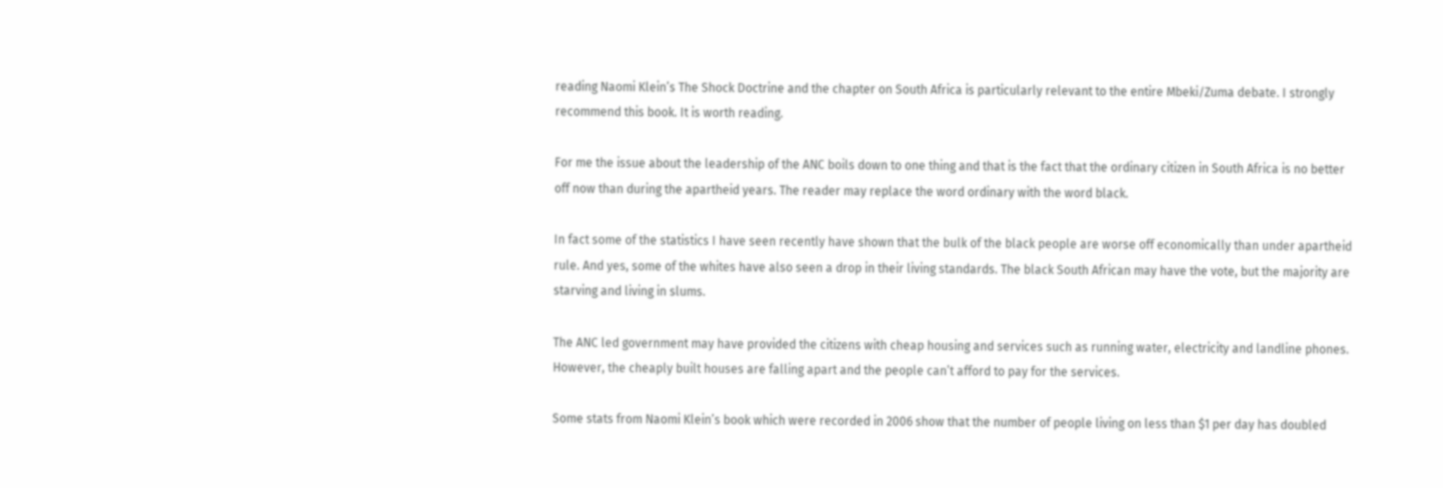reading Naomi Klein’s The Shock Doctrine and the chapter on South Africa is particularly relevant to the entire Mbeki/Zuma debate. I strongly recommend this book. It is worth reading.

For me the issue about the leadership of the ANC boils down to one thing and that is the fact that the ordinary citizen in South Africa is no better off now than during the apartheid years. The reader may replace the word ordinary with the word black.

In fact some of the statistics I have seen recently have shown that the bulk of the black people are worse off economically than under apartheid rule. And yes, some of the whites have also seen a drop in their living standards. The black South African may have the vote, but the majority are starving and living in slums.

The ANC led government may have provided the citizens with cheap housing and services such as running water, electricity and landline phones. However, the cheaply built houses are falling apart and the people can’t afford to pay for the services.

Some stats from Naomi Klein’s book which were recorded in 2006 show that the number of people living on less than $1 per day has doubled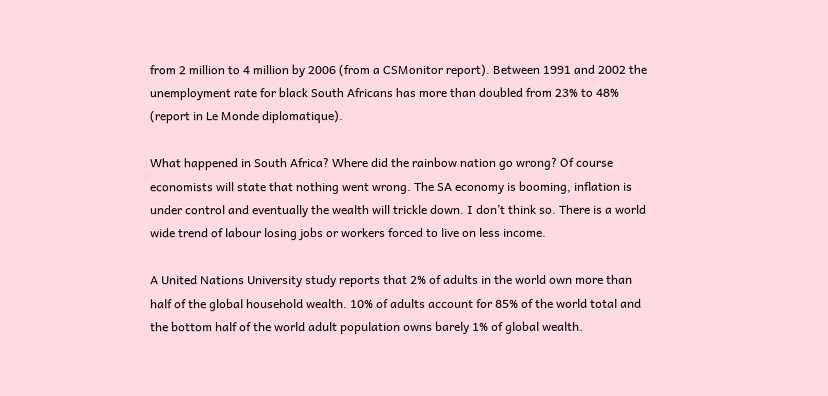from 2 million to 4 million by 2006 (from a CSMonitor report). Between 1991 and 2002 the unemployment rate for black South Africans has more than doubled from 23% to 48% (report in Le Monde diplomatique).

What happened in South Africa? Where did the rainbow nation go wrong? Of course economists will state that nothing went wrong. The SA economy is booming, inflation is under control and eventually the wealth will trickle down. I don’t think so. There is a world wide trend of labour losing jobs or workers forced to live on less income.

A United Nations University study reports that 2% of adults in the world own more than half of the global household wealth. 10% of adults account for 85% of the world total and the bottom half of the world adult population owns barely 1% of global wealth.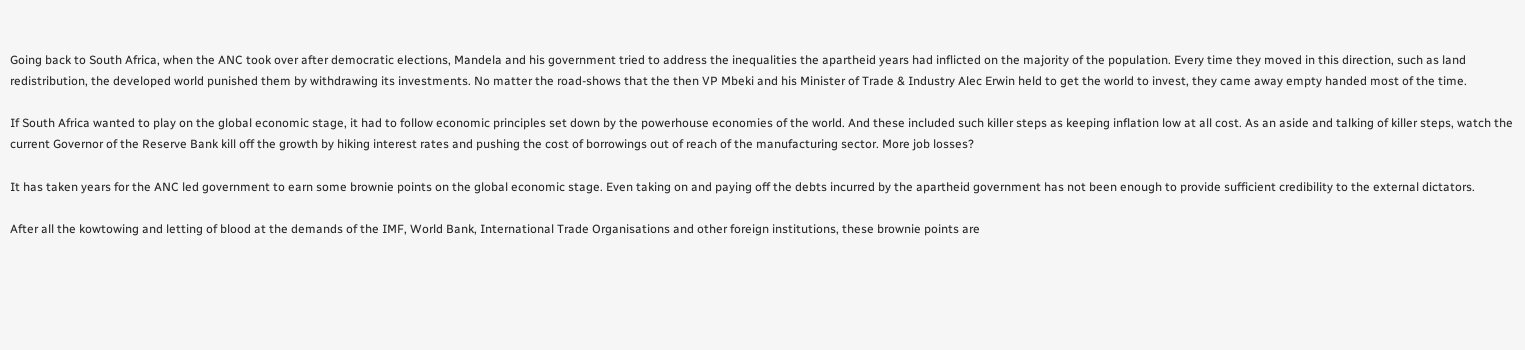Going back to South Africa, when the ANC took over after democratic elections, Mandela and his government tried to address the inequalities the apartheid years had inflicted on the majority of the population. Every time they moved in this direction, such as land redistribution, the developed world punished them by withdrawing its investments. No matter the road-shows that the then VP Mbeki and his Minister of Trade & Industry Alec Erwin held to get the world to invest, they came away empty handed most of the time.

If South Africa wanted to play on the global economic stage, it had to follow economic principles set down by the powerhouse economies of the world. And these included such killer steps as keeping inflation low at all cost. As an aside and talking of killer steps, watch the current Governor of the Reserve Bank kill off the growth by hiking interest rates and pushing the cost of borrowings out of reach of the manufacturing sector. More job losses?

It has taken years for the ANC led government to earn some brownie points on the global economic stage. Even taking on and paying off the debts incurred by the apartheid government has not been enough to provide sufficient credibility to the external dictators.

After all the kowtowing and letting of blood at the demands of the IMF, World Bank, International Trade Organisations and other foreign institutions, these brownie points are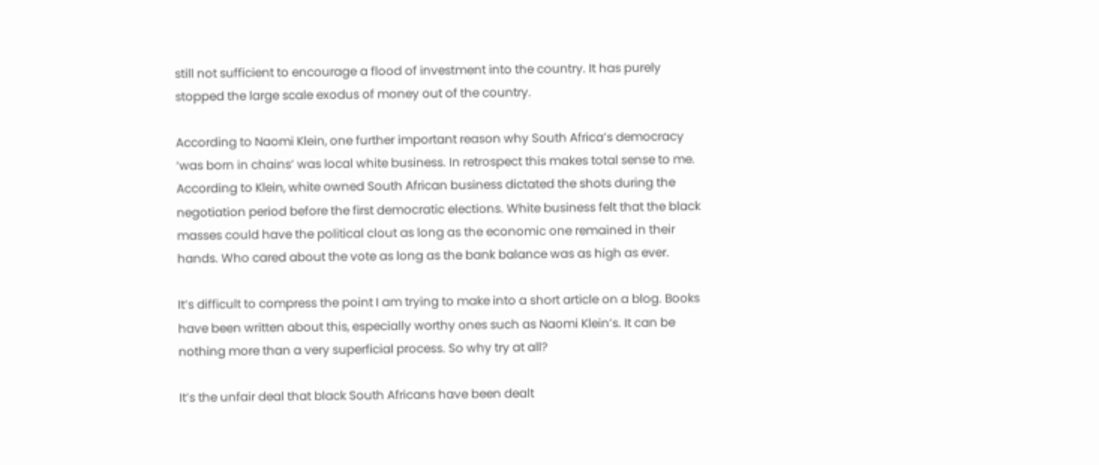still not sufficient to encourage a flood of investment into the country. It has purely stopped the large scale exodus of money out of the country.

According to Naomi Klein, one further important reason why South Africa’s democracy ‘was born in chains’ was local white business. In retrospect this makes total sense to me. According to Klein, white owned South African business dictated the shots during the negotiation period before the first democratic elections. White business felt that the black masses could have the political clout as long as the economic one remained in their hands. Who cared about the vote as long as the bank balance was as high as ever.

It’s difficult to compress the point I am trying to make into a short article on a blog. Books have been written about this, especially worthy ones such as Naomi Klein’s. It can be nothing more than a very superficial process. So why try at all?

It’s the unfair deal that black South Africans have been dealt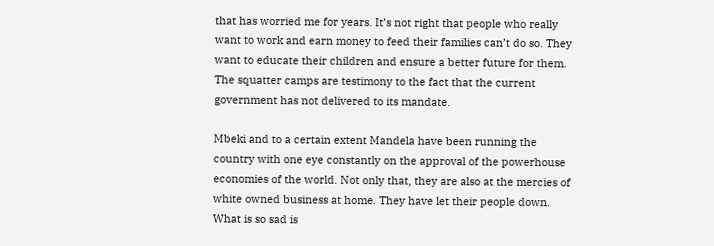that has worried me for years. It’s not right that people who really want to work and earn money to feed their families can’t do so. They want to educate their children and ensure a better future for them. The squatter camps are testimony to the fact that the current government has not delivered to its mandate.

Mbeki and to a certain extent Mandela have been running the country with one eye constantly on the approval of the powerhouse economies of the world. Not only that, they are also at the mercies of white owned business at home. They have let their people down. What is so sad is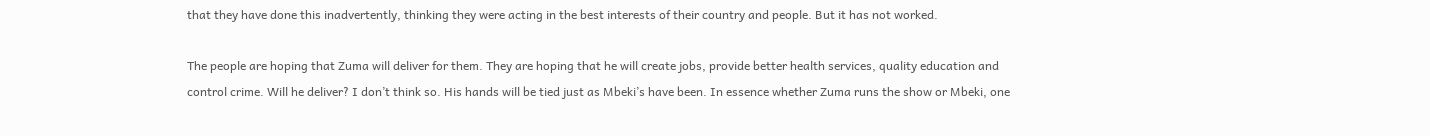that they have done this inadvertently, thinking they were acting in the best interests of their country and people. But it has not worked.

The people are hoping that Zuma will deliver for them. They are hoping that he will create jobs, provide better health services, quality education and control crime. Will he deliver? I don’t think so. His hands will be tied just as Mbeki’s have been. In essence whether Zuma runs the show or Mbeki, one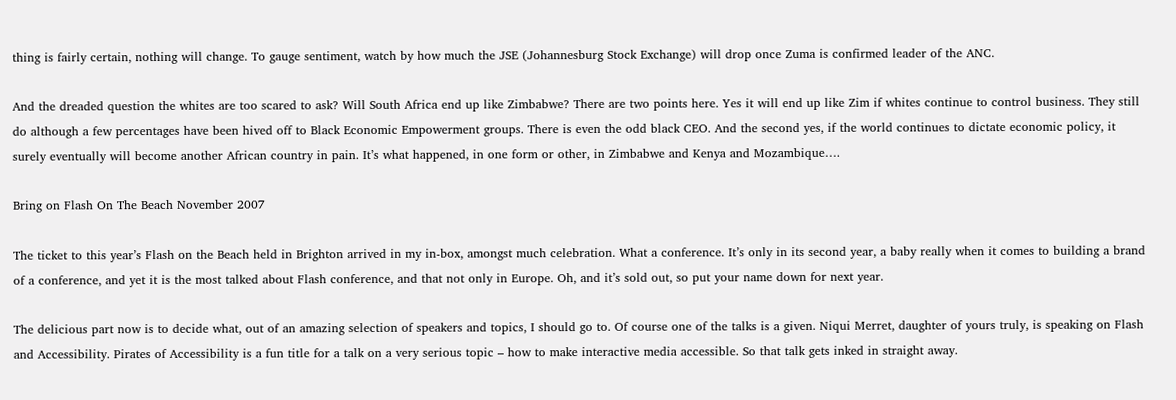thing is fairly certain, nothing will change. To gauge sentiment, watch by how much the JSE (Johannesburg Stock Exchange) will drop once Zuma is confirmed leader of the ANC.

And the dreaded question the whites are too scared to ask? Will South Africa end up like Zimbabwe? There are two points here. Yes it will end up like Zim if whites continue to control business. They still do although a few percentages have been hived off to Black Economic Empowerment groups. There is even the odd black CEO. And the second yes, if the world continues to dictate economic policy, it surely eventually will become another African country in pain. It’s what happened, in one form or other, in Zimbabwe and Kenya and Mozambique….

Bring on Flash On The Beach November 2007

The ticket to this year’s Flash on the Beach held in Brighton arrived in my in-box, amongst much celebration. What a conference. It’s only in its second year, a baby really when it comes to building a brand of a conference, and yet it is the most talked about Flash conference, and that not only in Europe. Oh, and it’s sold out, so put your name down for next year.

The delicious part now is to decide what, out of an amazing selection of speakers and topics, I should go to. Of course one of the talks is a given. Niqui Merret, daughter of yours truly, is speaking on Flash and Accessibility. Pirates of Accessibility is a fun title for a talk on a very serious topic – how to make interactive media accessible. So that talk gets inked in straight away.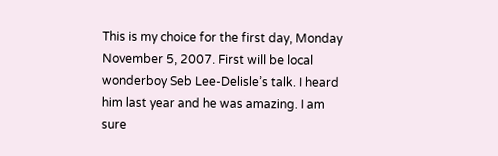This is my choice for the first day, Monday November 5, 2007. First will be local wonderboy Seb Lee-Delisle’s talk. I heard him last year and he was amazing. I am sure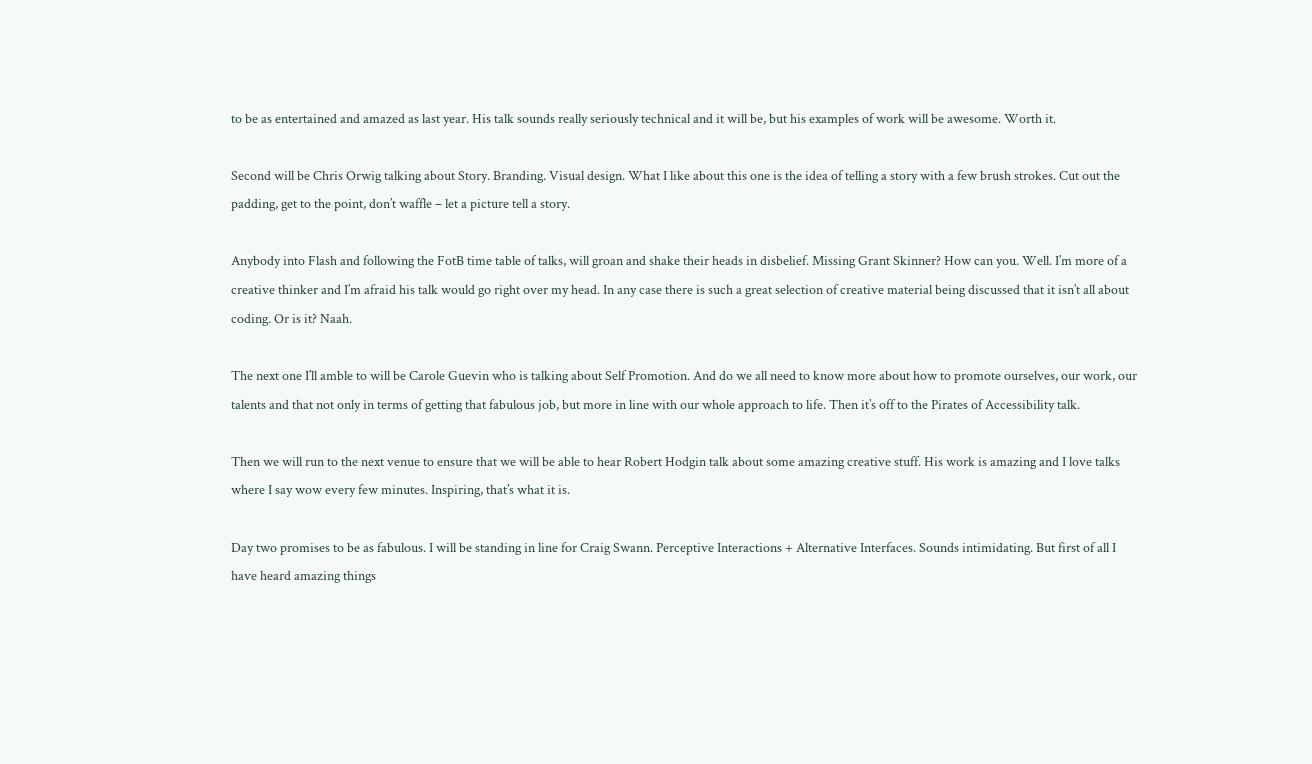to be as entertained and amazed as last year. His talk sounds really seriously technical and it will be, but his examples of work will be awesome. Worth it.

Second will be Chris Orwig talking about Story. Branding. Visual design. What I like about this one is the idea of telling a story with a few brush strokes. Cut out the padding, get to the point, don’t waffle – let a picture tell a story.

Anybody into Flash and following the FotB time table of talks, will groan and shake their heads in disbelief. Missing Grant Skinner? How can you. Well. I’m more of a creative thinker and I’m afraid his talk would go right over my head. In any case there is such a great selection of creative material being discussed that it isn’t all about coding. Or is it? Naah.

The next one I’ll amble to will be Carole Guevin who is talking about Self Promotion. And do we all need to know more about how to promote ourselves, our work, our talents and that not only in terms of getting that fabulous job, but more in line with our whole approach to life. Then it’s off to the Pirates of Accessibility talk.

Then we will run to the next venue to ensure that we will be able to hear Robert Hodgin talk about some amazing creative stuff. His work is amazing and I love talks where I say wow every few minutes. Inspiring, that’s what it is.

Day two promises to be as fabulous. I will be standing in line for Craig Swann. Perceptive Interactions + Alternative Interfaces. Sounds intimidating. But first of all I have heard amazing things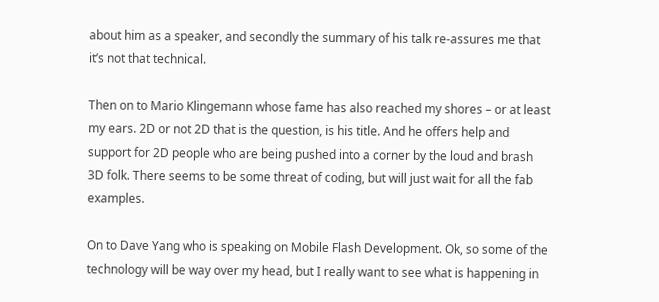about him as a speaker, and secondly the summary of his talk re-assures me that it’s not that technical.

Then on to Mario Klingemann whose fame has also reached my shores – or at least my ears. 2D or not 2D that is the question, is his title. And he offers help and support for 2D people who are being pushed into a corner by the loud and brash 3D folk. There seems to be some threat of coding, but will just wait for all the fab examples.

On to Dave Yang who is speaking on Mobile Flash Development. Ok, so some of the technology will be way over my head, but I really want to see what is happening in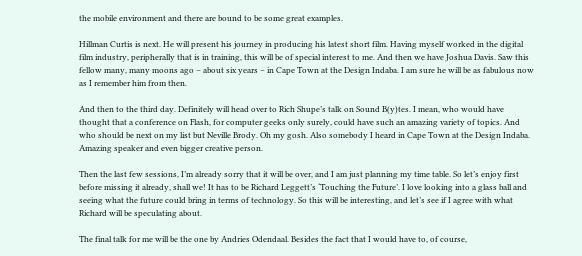the mobile environment and there are bound to be some great examples.

Hillman Curtis is next. He will present his journey in producing his latest short film. Having myself worked in the digital film industry, peripherally that is in training, this will be of special interest to me. And then we have Joshua Davis. Saw this fellow many, many moons ago – about six years – in Cape Town at the Design Indaba. I am sure he will be as fabulous now as I remember him from then.

And then to the third day. Definitely will head over to Rich Shupe’s talk on Sound B(y)tes. I mean, who would have thought that a conference on Flash, for computer geeks only surely, could have such an amazing variety of topics. And who should be next on my list but Neville Brody. Oh my gosh. Also somebody I heard in Cape Town at the Design Indaba. Amazing speaker and even bigger creative person.

Then the last few sessions, I’m already sorry that it will be over, and I am just planning my time table. So let’s enjoy first before missing it already, shall we! It has to be Richard Leggett’s ‘Touching the Future’. I love looking into a glass ball and seeing what the future could bring in terms of technology. So this will be interesting, and let’s see if I agree with what Richard will be speculating about.

The final talk for me will be the one by Andries Odendaal. Besides the fact that I would have to, of course,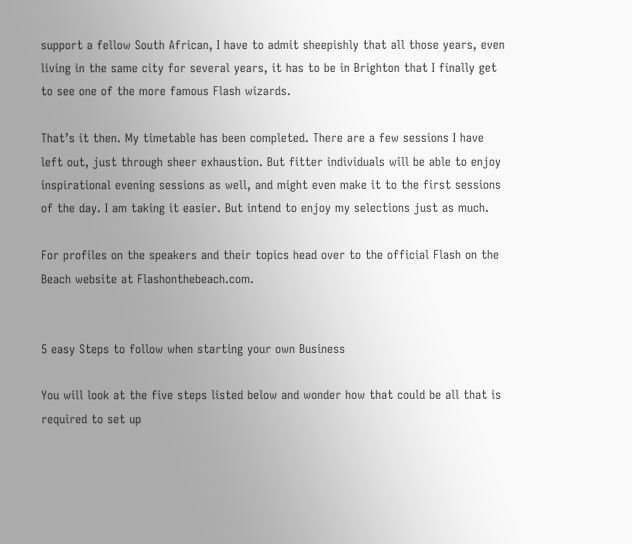support a fellow South African, I have to admit sheepishly that all those years, even living in the same city for several years, it has to be in Brighton that I finally get to see one of the more famous Flash wizards.

That’s it then. My timetable has been completed. There are a few sessions I have left out, just through sheer exhaustion. But fitter individuals will be able to enjoy inspirational evening sessions as well, and might even make it to the first sessions of the day. I am taking it easier. But intend to enjoy my selections just as much.

For profiles on the speakers and their topics head over to the official Flash on the Beach website at Flashonthebeach.com.


5 easy Steps to follow when starting your own Business

You will look at the five steps listed below and wonder how that could be all that is required to set up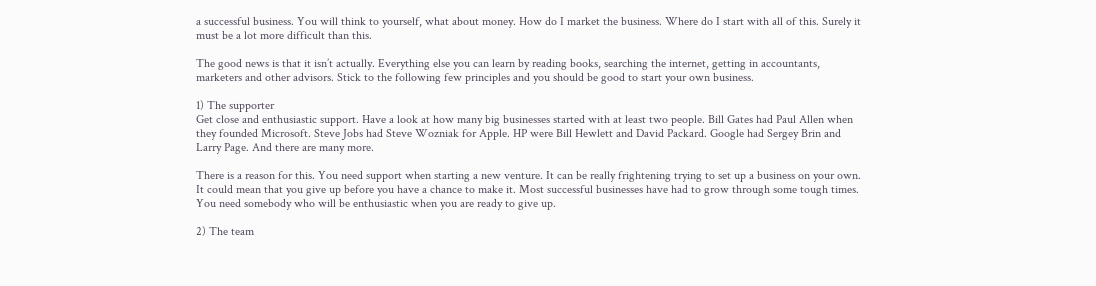a successful business. You will think to yourself, what about money. How do I market the business. Where do I start with all of this. Surely it must be a lot more difficult than this.

The good news is that it isn’t actually. Everything else you can learn by reading books, searching the internet, getting in accountants, marketers and other advisors. Stick to the following few principles and you should be good to start your own business.

1) The supporter
Get close and enthusiastic support. Have a look at how many big businesses started with at least two people. Bill Gates had Paul Allen when they founded Microsoft. Steve Jobs had Steve Wozniak for Apple. HP were Bill Hewlett and David Packard. Google had Sergey Brin and Larry Page. And there are many more.

There is a reason for this. You need support when starting a new venture. It can be really frightening trying to set up a business on your own. It could mean that you give up before you have a chance to make it. Most successful businesses have had to grow through some tough times. You need somebody who will be enthusiastic when you are ready to give up.

2) The team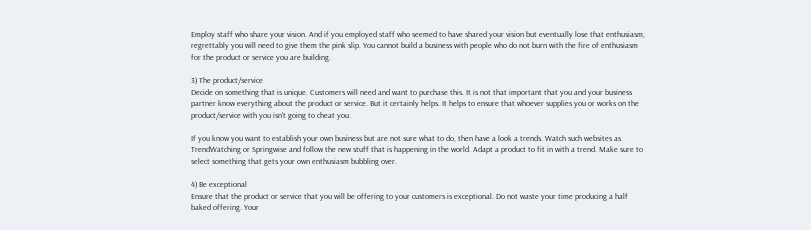Employ staff who share your vision. And if you employed staff who seemed to have shared your vision but eventually lose that enthusiasm, regrettably you will need to give them the pink slip. You cannot build a business with people who do not burn with the fire of enthusiasm for the product or service you are building.

3) The product/service
Decide on something that is unique. Customers will need and want to purchase this. It is not that important that you and your business partner know everything about the product or service. But it certainly helps. It helps to ensure that whoever supplies you or works on the product/service with you isn’t going to cheat you.

If you know you want to establish your own business but are not sure what to do, then have a look a trends. Watch such websites as TrendWatching or Springwise and follow the new stuff that is happening in the world. Adapt a product to fit in with a trend. Make sure to select something that gets your own enthusiasm bubbling over.

4) Be exceptional
Ensure that the product or service that you will be offering to your customers is exceptional. Do not waste your time producing a half baked offering. Your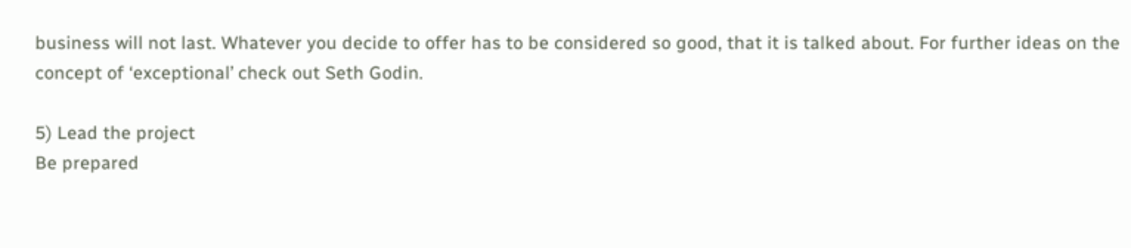business will not last. Whatever you decide to offer has to be considered so good, that it is talked about. For further ideas on the concept of ‘exceptional’ check out Seth Godin.

5) Lead the project
Be prepared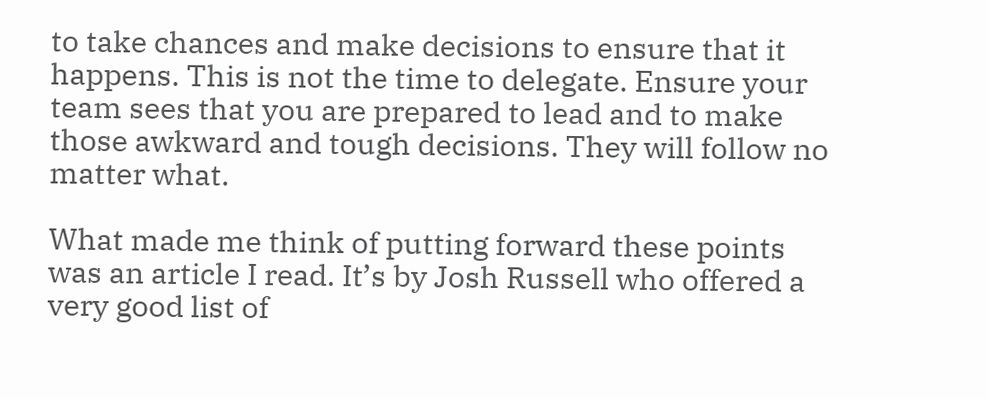to take chances and make decisions to ensure that it happens. This is not the time to delegate. Ensure your team sees that you are prepared to lead and to make those awkward and tough decisions. They will follow no matter what.

What made me think of putting forward these points was an article I read. It’s by Josh Russell who offered a very good list of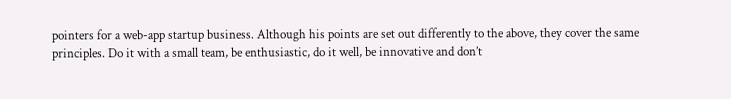pointers for a web-app startup business. Although his points are set out differently to the above, they cover the same principles. Do it with a small team, be enthusiastic, do it well, be innovative and don’t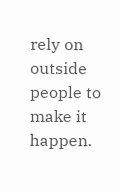rely on outside people to make it happen.